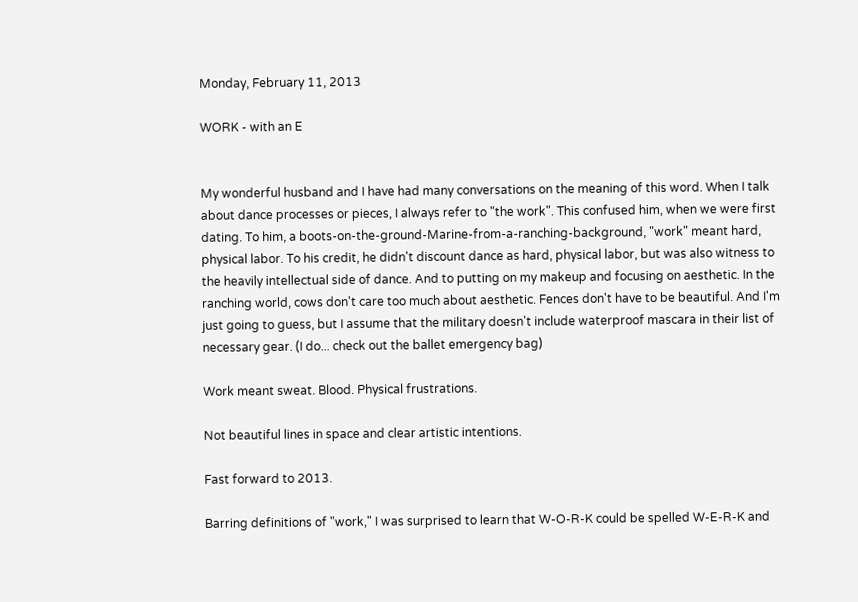Monday, February 11, 2013

WORK - with an E


My wonderful husband and I have had many conversations on the meaning of this word. When I talk about dance processes or pieces, I always refer to "the work". This confused him, when we were first dating. To him, a boots-on-the-ground-Marine-from-a-ranching-background, "work" meant hard, physical labor. To his credit, he didn't discount dance as hard, physical labor, but was also witness to the heavily intellectual side of dance. And to putting on my makeup and focusing on aesthetic. In the ranching world, cows don't care too much about aesthetic. Fences don't have to be beautiful. And I'm just going to guess, but I assume that the military doesn't include waterproof mascara in their list of necessary gear. (I do... check out the ballet emergency bag)

Work meant sweat. Blood. Physical frustrations.

Not beautiful lines in space and clear artistic intentions.

Fast forward to 2013.

Barring definitions of "work," I was surprised to learn that W-O-R-K could be spelled W-E-R-K and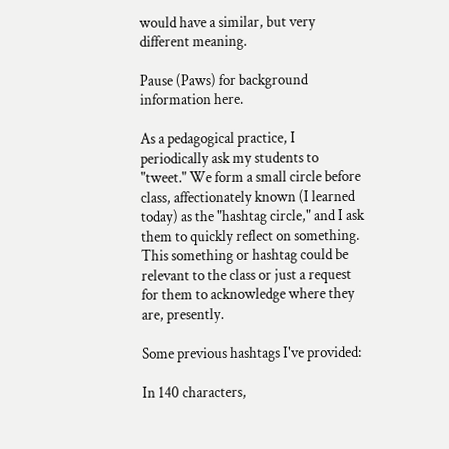would have a similar, but very different meaning.

Pause (Paws) for background information here.

As a pedagogical practice, I periodically ask my students to "tweet." We form a small circle before class, affectionately known (I learned today) as the "hashtag circle," and I ask them to quickly reflect on something. This something or hashtag could be relevant to the class or just a request for them to acknowledge where they are, presently.

Some previous hashtags I've provided:

In 140 characters,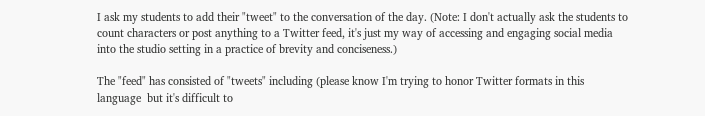I ask my students to add their "tweet" to the conversation of the day. (Note: I don't actually ask the students to count characters or post anything to a Twitter feed, it's just my way of accessing and engaging social media into the studio setting in a practice of brevity and conciseness.)

The "feed" has consisted of "tweets" including (please know I'm trying to honor Twitter formats in this language  but it's difficult to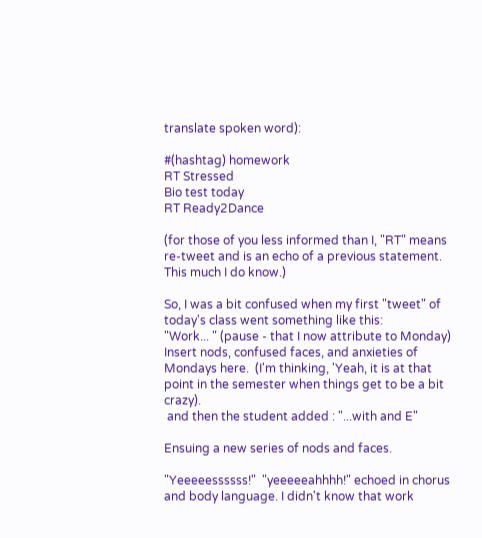translate spoken word):

#(hashtag) homework
RT Stressed
Bio test today
RT Ready2Dance

(for those of you less informed than I, "RT" means re-tweet and is an echo of a previous statement. This much I do know.)

So, I was a bit confused when my first "tweet" of today's class went something like this:
"Work... " (pause - that I now attribute to Monday)
Insert nods, confused faces, and anxieties of Mondays here.  (I'm thinking, 'Yeah, it is at that point in the semester when things get to be a bit crazy).
 and then the student added : "...with and E"

Ensuing a new series of nods and faces.

"Yeeeeessssss!"  "yeeeeeahhhh!" echoed in chorus and body language. I didn't know that work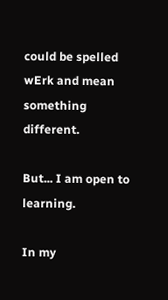could be spelled wErk and mean something different.

But... I am open to learning.

In my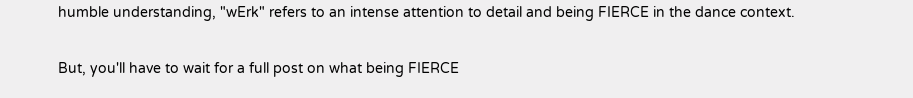humble understanding, "wErk" refers to an intense attention to detail and being FIERCE in the dance context.

But, you'll have to wait for a full post on what being FIERCE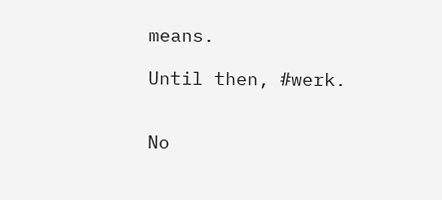means.

Until then, #werk.


No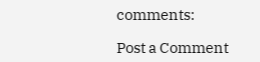comments:

Post a Comment